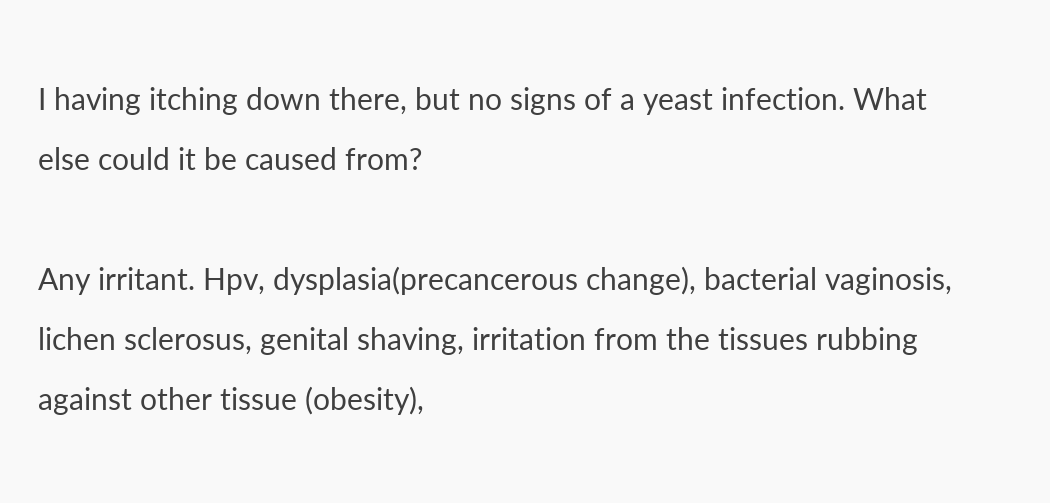I having itching down there, but no signs of a yeast infection. What else could it be caused from?

Any irritant. Hpv, dysplasia(precancerous change), bacterial vaginosis, lichen sclerosus, genital shaving, irritation from the tissues rubbing against other tissue (obesity),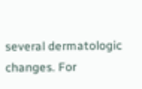several dermatologic changes. For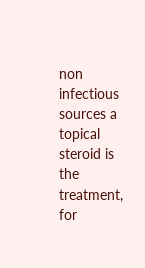non infectious sources a topical steroid is the treatment, for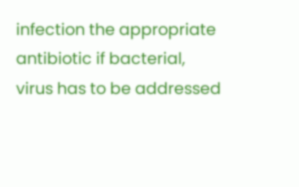infection the appropriate antibiotic if bacterial, virus has to be addressed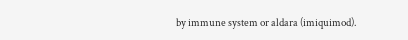by immune system or aldara (imiquimod).